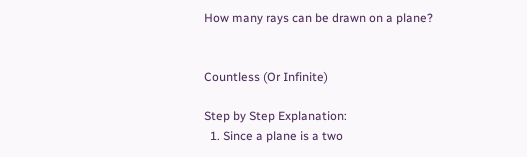How many rays can be drawn on a plane?


Countless (Or Infinite)

Step by Step Explanation:
  1. Since a plane is a two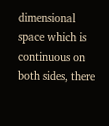dimensional space which is continuous on both sides, there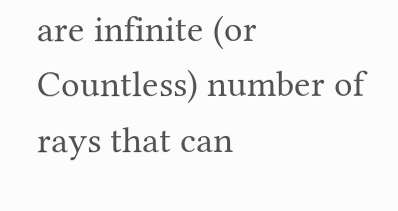are infinite (or Countless) number of rays that can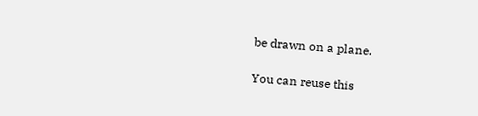be drawn on a plane.

You can reuse this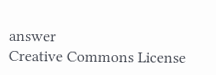answer
Creative Commons License